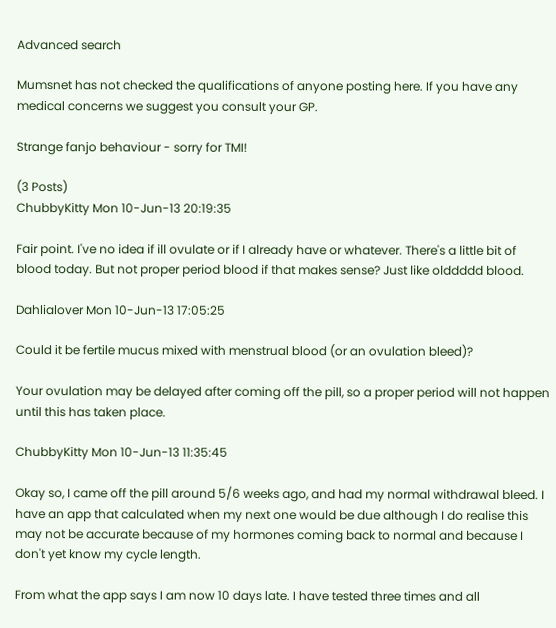Advanced search

Mumsnet has not checked the qualifications of anyone posting here. If you have any medical concerns we suggest you consult your GP.

Strange fanjo behaviour - sorry for TMI!

(3 Posts)
ChubbyKitty Mon 10-Jun-13 20:19:35

Fair point. I've no idea if ill ovulate or if I already have or whatever. There's a little bit of blood today. But not proper period blood if that makes sense? Just like olddddd blood.

Dahlialover Mon 10-Jun-13 17:05:25

Could it be fertile mucus mixed with menstrual blood (or an ovulation bleed)?

Your ovulation may be delayed after coming off the pill, so a proper period will not happen until this has taken place.

ChubbyKitty Mon 10-Jun-13 11:35:45

Okay so, I came off the pill around 5/6 weeks ago, and had my normal withdrawal bleed. I have an app that calculated when my next one would be due although I do realise this may not be accurate because of my hormones coming back to normal and because I don't yet know my cycle length.

From what the app says I am now 10 days late. I have tested three times and all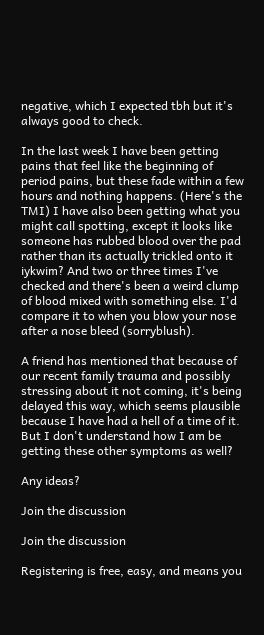negative, which I expected tbh but it's always good to check.

In the last week I have been getting pains that feel like the beginning of period pains, but these fade within a few hours and nothing happens. (Here's the TMI) I have also been getting what you might call spotting, except it looks like someone has rubbed blood over the pad rather than its actually trickled onto it iykwim? And two or three times I've checked and there's been a weird clump of blood mixed with something else. I'd compare it to when you blow your nose after a nose bleed (sorryblush).

A friend has mentioned that because of our recent family trauma and possibly stressing about it not coming, it's being delayed this way, which seems plausible because I have had a hell of a time of it. But I don't understand how I am be getting these other symptoms as well?

Any ideas?

Join the discussion

Join the discussion

Registering is free, easy, and means you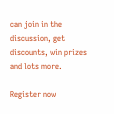can join in the discussion, get discounts, win prizes and lots more.

Register now